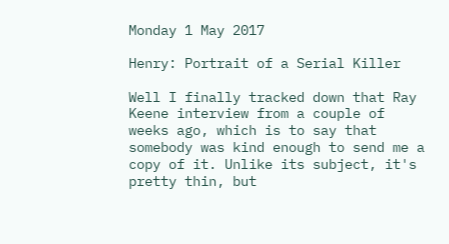Monday 1 May 2017

Henry: Portrait of a Serial Killer

Well I finally tracked down that Ray Keene interview from a couple of weeks ago, which is to say that somebody was kind enough to send me a copy of it. Unlike its subject, it's pretty thin, but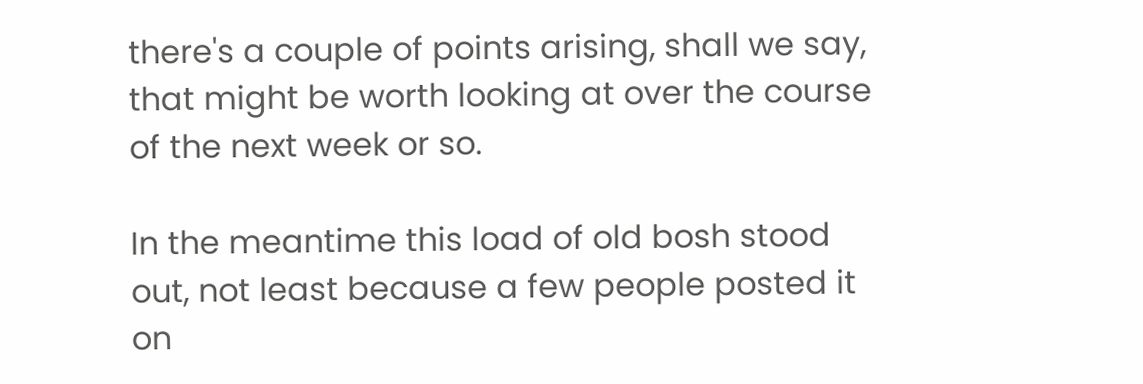there's a couple of points arising, shall we say, that might be worth looking at over the course of the next week or so.

In the meantime this load of old bosh stood out, not least because a few people posted it on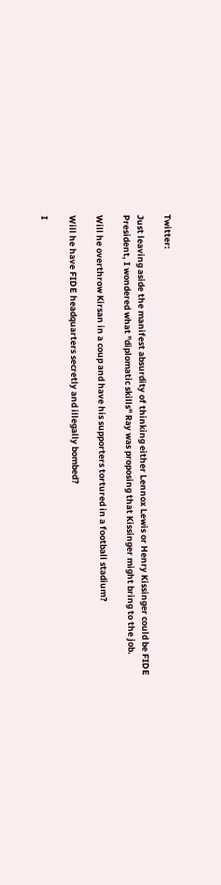Twitter:

Just leaving aside the manifest absurdity of thinking either Lennox Lewis or Henry Kissinger could be FIDE President, I wondered what "diplomatic skills" Ray was proposing that Kissinger might bring to the job.

Will he overthrow Kirsan in a coup and have his supporters tortured in a football stadium?

Will he have FIDE headquarters secretly and illegally bombed?

I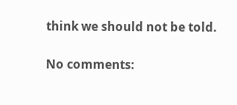think we should not be told.

No comments: